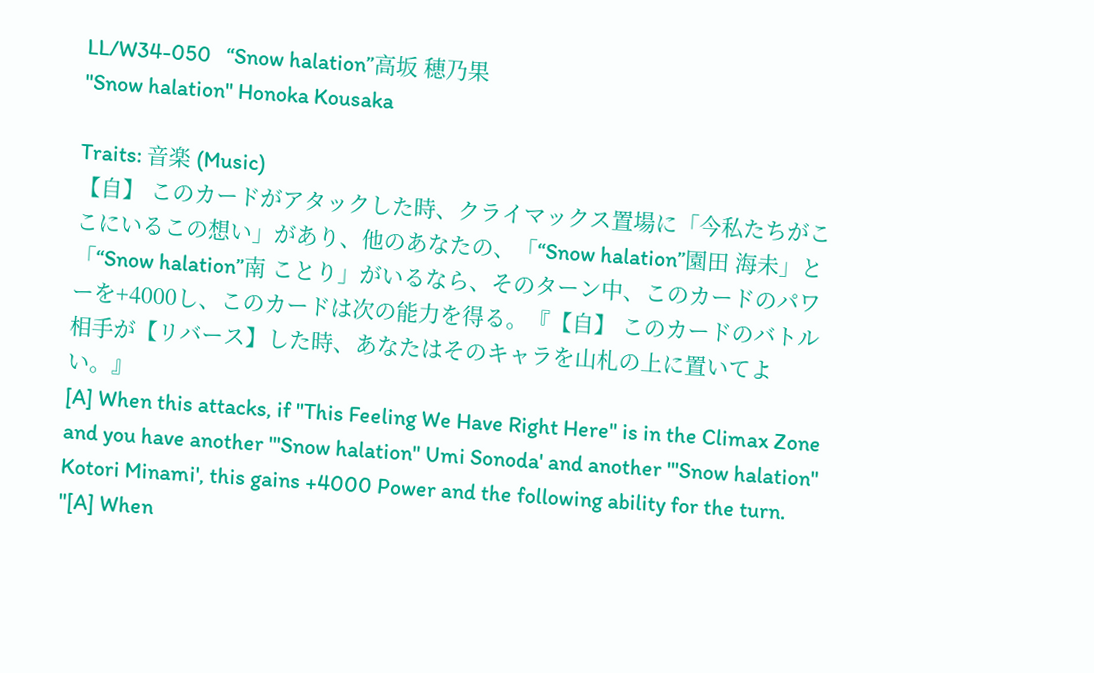LL/W34-050   “Snow halation”高坂 穂乃果
"Snow halation" Honoka Kousaka

Traits: 音楽 (Music)
【自】 このカードがアタックした時、クライマックス置場に「今私たちがここにいるこの想い」があり、他のあなたの、「“Snow halation”園田 海未」と「“Snow halation”南 ことり」がいるなら、そのターン中、このカードのパワーを+4000し、このカードは次の能力を得る。『【自】 このカードのバトル相手が【リバース】した時、あなたはそのキャラを山札の上に置いてよい。』
[A] When this attacks, if "This Feeling We Have Right Here" is in the Climax Zone and you have another '"Snow halation" Umi Sonoda' and another '"Snow halation" Kotori Minami', this gains +4000 Power and the following ability for the turn. "[A] When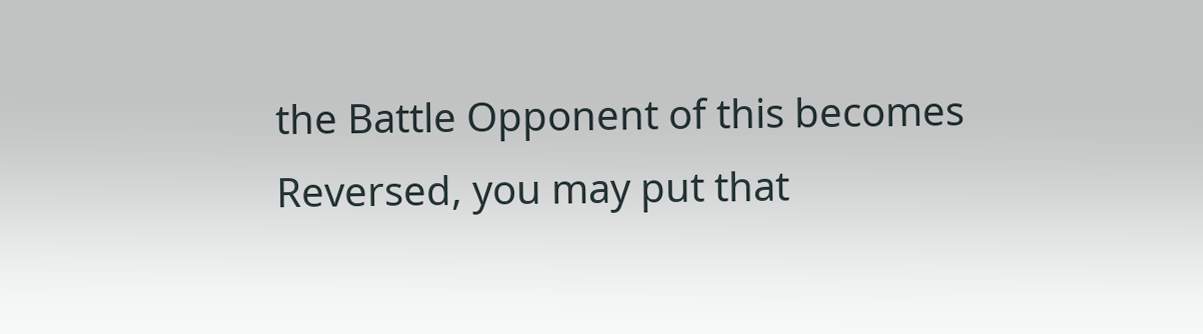the Battle Opponent of this becomes Reversed, you may put that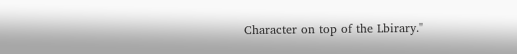Character on top of the Lbirary."